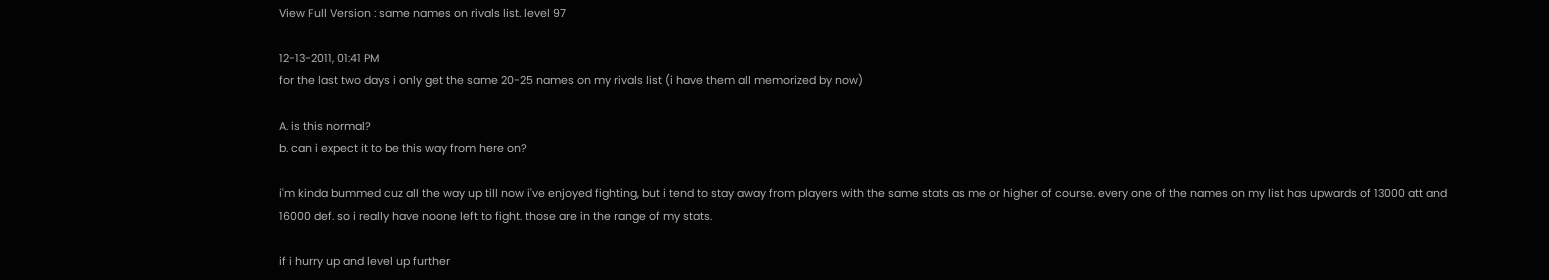View Full Version : same names on rivals list. level 97

12-13-2011, 01:41 PM
for the last two days i only get the same 20-25 names on my rivals list (i have them all memorized by now)

A. is this normal?
b. can i expect it to be this way from here on?

i'm kinda bummed cuz all the way up till now i've enjoyed fighting, but i tend to stay away from players with the same stats as me or higher of course. every one of the names on my list has upwards of 13000 att and 16000 def. so i really have noone left to fight. those are in the range of my stats.

if i hurry up and level up further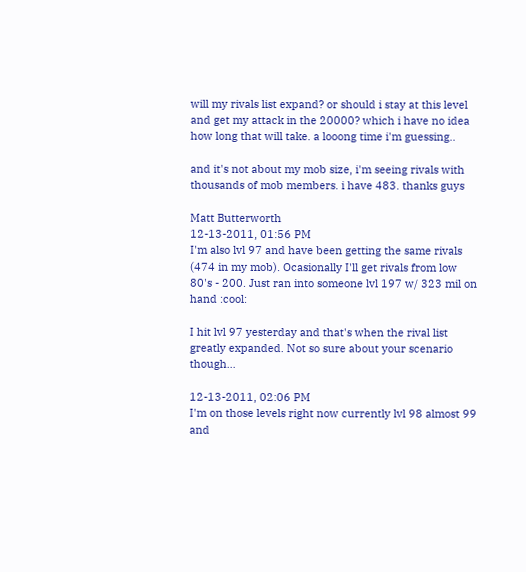will my rivals list expand? or should i stay at this level and get my attack in the 20000? which i have no idea how long that will take. a looong time i'm guessing..

and it's not about my mob size, i'm seeing rivals with thousands of mob members. i have 483. thanks guys

Matt Butterworth
12-13-2011, 01:56 PM
I'm also lvl 97 and have been getting the same rivals (474 in my mob). Ocasionally I'll get rivals from low 80's - 200. Just ran into someone lvl 197 w/ 323 mil on hand :cool:

I hit lvl 97 yesterday and that's when the rival list greatly expanded. Not so sure about your scenario though...

12-13-2011, 02:06 PM
I'm on those levels right now currently lvl 98 almost 99 and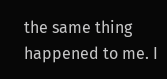the same thing happened to me. I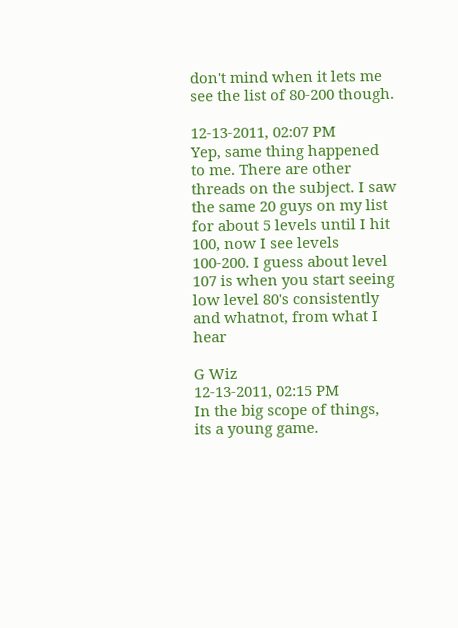don't mind when it lets me see the list of 80-200 though.

12-13-2011, 02:07 PM
Yep, same thing happened to me. There are other threads on the subject. I saw the same 20 guys on my list for about 5 levels until I hit 100, now I see levels 100-200. I guess about level 107 is when you start seeing low level 80's consistently and whatnot, from what I hear

G Wiz
12-13-2011, 02:15 PM
In the big scope of things, its a young game.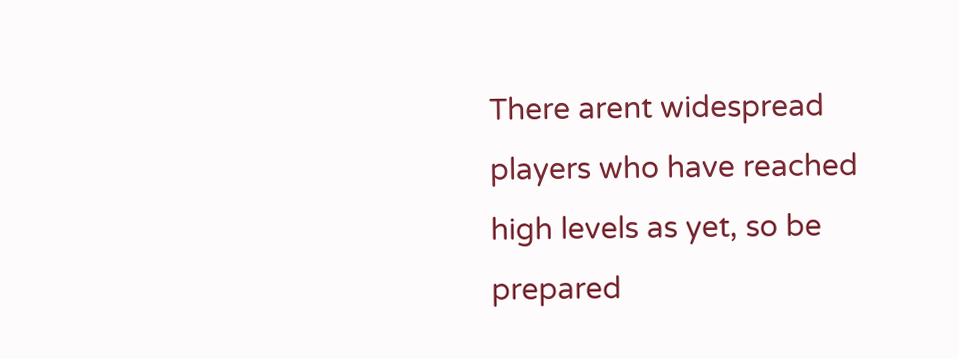There arent widespread players who have reached high levels as yet, so be prepared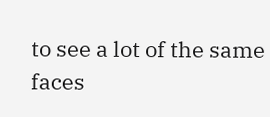to see a lot of the same faces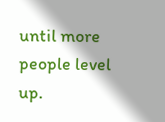until more people level up.